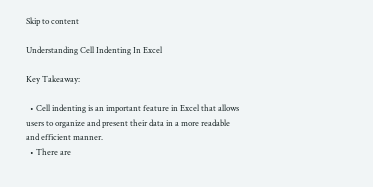Skip to content

Understanding Cell Indenting In Excel

Key Takeaway:

  • Cell indenting is an important feature in Excel that allows users to organize and present their data in a more readable and efficient manner.
  • There are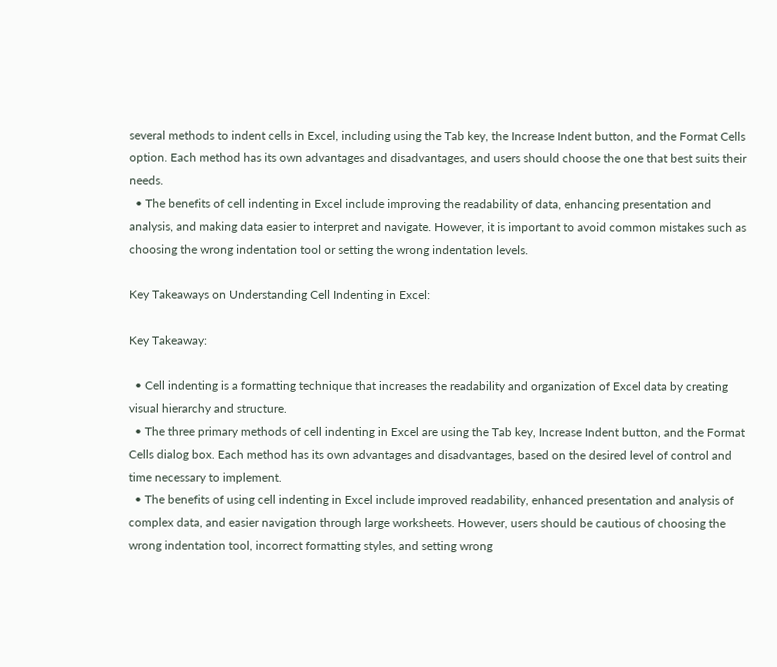several methods to indent cells in Excel, including using the Tab key, the Increase Indent button, and the Format Cells option. Each method has its own advantages and disadvantages, and users should choose the one that best suits their needs.
  • The benefits of cell indenting in Excel include improving the readability of data, enhancing presentation and analysis, and making data easier to interpret and navigate. However, it is important to avoid common mistakes such as choosing the wrong indentation tool or setting the wrong indentation levels.

Key Takeaways on Understanding Cell Indenting in Excel:

Key Takeaway:

  • Cell indenting is a formatting technique that increases the readability and organization of Excel data by creating visual hierarchy and structure.
  • The three primary methods of cell indenting in Excel are using the Tab key, Increase Indent button, and the Format Cells dialog box. Each method has its own advantages and disadvantages, based on the desired level of control and time necessary to implement.
  • The benefits of using cell indenting in Excel include improved readability, enhanced presentation and analysis of complex data, and easier navigation through large worksheets. However, users should be cautious of choosing the wrong indentation tool, incorrect formatting styles, and setting wrong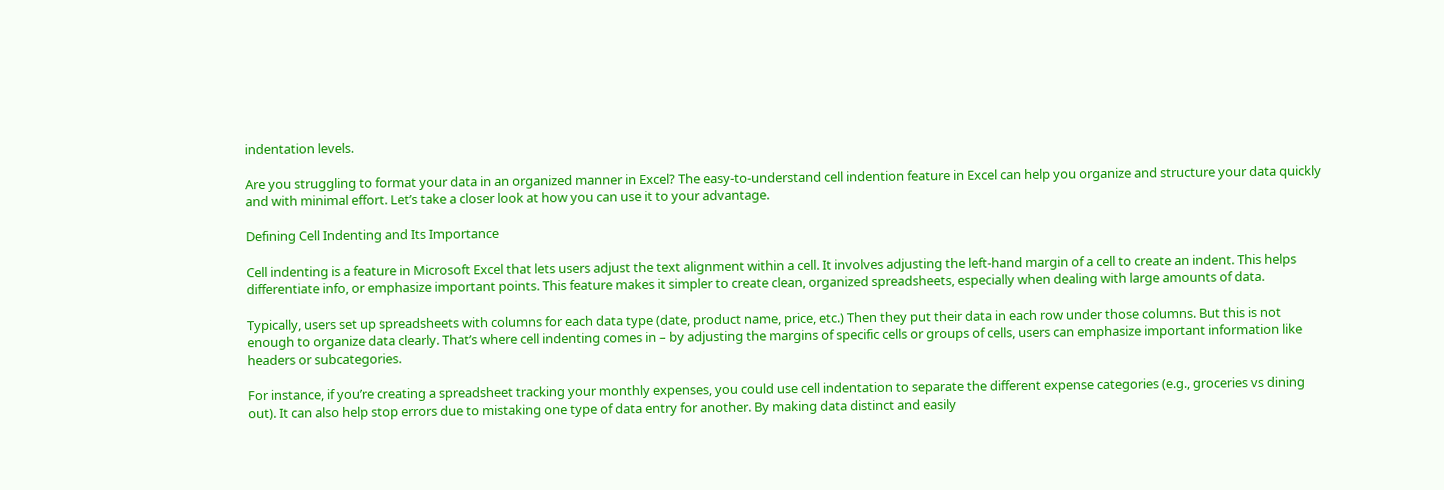indentation levels.

Are you struggling to format your data in an organized manner in Excel? The easy-to-understand cell indention feature in Excel can help you organize and structure your data quickly and with minimal effort. Let’s take a closer look at how you can use it to your advantage.

Defining Cell Indenting and Its Importance

Cell indenting is a feature in Microsoft Excel that lets users adjust the text alignment within a cell. It involves adjusting the left-hand margin of a cell to create an indent. This helps differentiate info, or emphasize important points. This feature makes it simpler to create clean, organized spreadsheets, especially when dealing with large amounts of data.

Typically, users set up spreadsheets with columns for each data type (date, product name, price, etc.) Then they put their data in each row under those columns. But this is not enough to organize data clearly. That’s where cell indenting comes in – by adjusting the margins of specific cells or groups of cells, users can emphasize important information like headers or subcategories.

For instance, if you’re creating a spreadsheet tracking your monthly expenses, you could use cell indentation to separate the different expense categories (e.g., groceries vs dining out). It can also help stop errors due to mistaking one type of data entry for another. By making data distinct and easily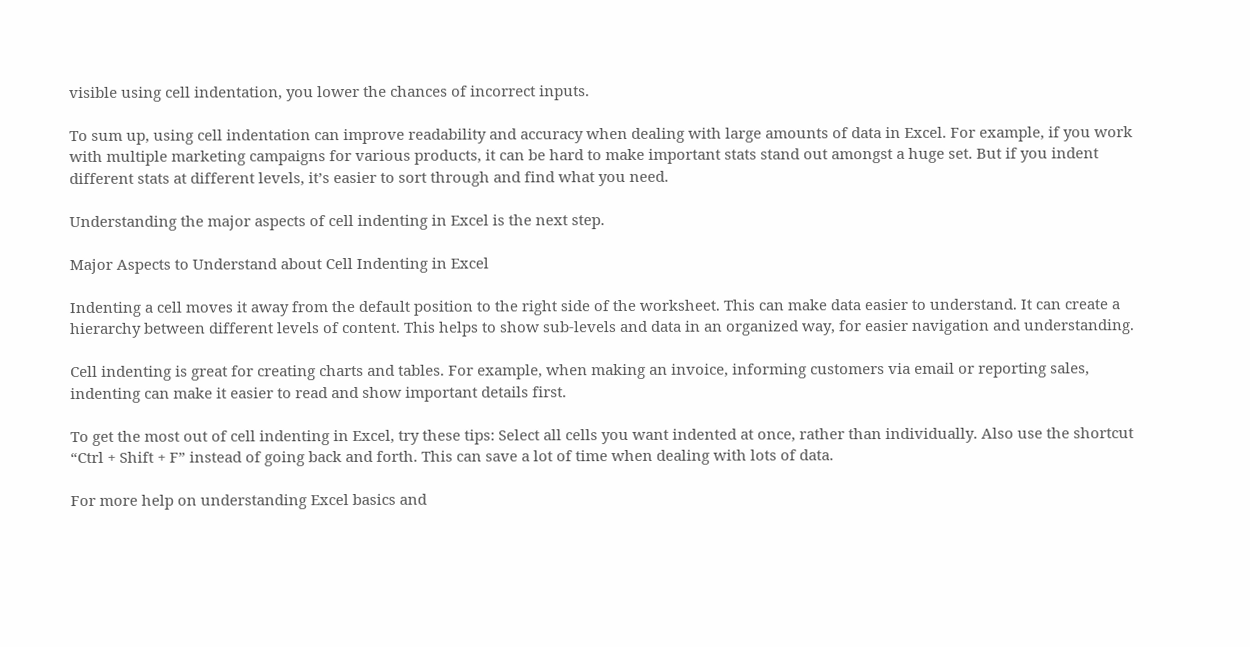visible using cell indentation, you lower the chances of incorrect inputs.

To sum up, using cell indentation can improve readability and accuracy when dealing with large amounts of data in Excel. For example, if you work with multiple marketing campaigns for various products, it can be hard to make important stats stand out amongst a huge set. But if you indent different stats at different levels, it’s easier to sort through and find what you need.

Understanding the major aspects of cell indenting in Excel is the next step.

Major Aspects to Understand about Cell Indenting in Excel

Indenting a cell moves it away from the default position to the right side of the worksheet. This can make data easier to understand. It can create a hierarchy between different levels of content. This helps to show sub-levels and data in an organized way, for easier navigation and understanding.

Cell indenting is great for creating charts and tables. For example, when making an invoice, informing customers via email or reporting sales, indenting can make it easier to read and show important details first.

To get the most out of cell indenting in Excel, try these tips: Select all cells you want indented at once, rather than individually. Also use the shortcut “Ctrl + Shift + F” instead of going back and forth. This can save a lot of time when dealing with lots of data.

For more help on understanding Excel basics and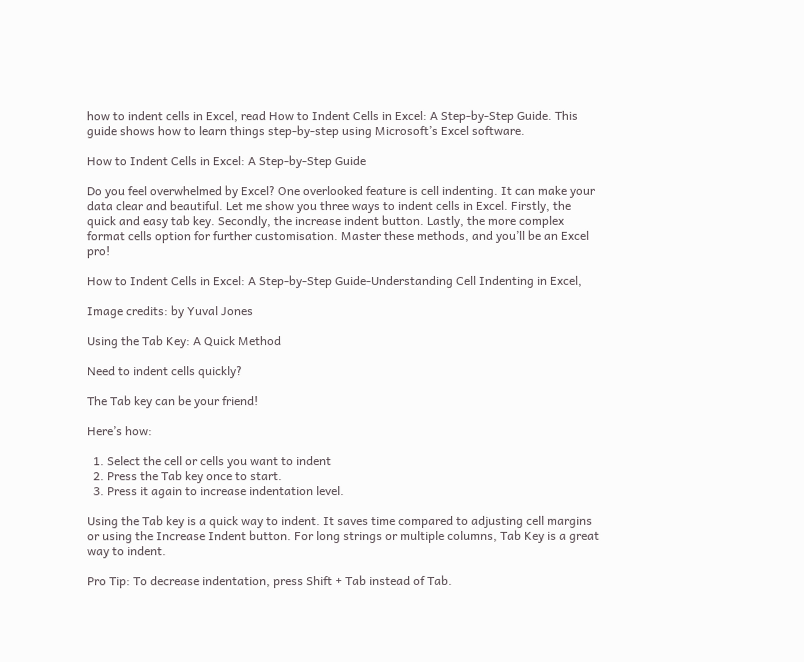how to indent cells in Excel, read How to Indent Cells in Excel: A Step-by-Step Guide. This guide shows how to learn things step-by-step using Microsoft’s Excel software.

How to Indent Cells in Excel: A Step-by-Step Guide

Do you feel overwhelmed by Excel? One overlooked feature is cell indenting. It can make your data clear and beautiful. Let me show you three ways to indent cells in Excel. Firstly, the quick and easy tab key. Secondly, the increase indent button. Lastly, the more complex format cells option for further customisation. Master these methods, and you’ll be an Excel pro!

How to Indent Cells in Excel: A Step-by-Step Guide-Understanding Cell Indenting in Excel,

Image credits: by Yuval Jones

Using the Tab Key: A Quick Method

Need to indent cells quickly?

The Tab key can be your friend!

Here’s how:

  1. Select the cell or cells you want to indent
  2. Press the Tab key once to start.
  3. Press it again to increase indentation level.

Using the Tab key is a quick way to indent. It saves time compared to adjusting cell margins or using the Increase Indent button. For long strings or multiple columns, Tab Key is a great way to indent.

Pro Tip: To decrease indentation, press Shift + Tab instead of Tab.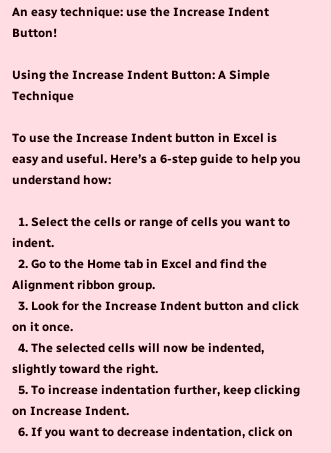An easy technique: use the Increase Indent Button!

Using the Increase Indent Button: A Simple Technique

To use the Increase Indent button in Excel is easy and useful. Here’s a 6-step guide to help you understand how:

  1. Select the cells or range of cells you want to indent.
  2. Go to the Home tab in Excel and find the Alignment ribbon group.
  3. Look for the Increase Indent button and click on it once.
  4. The selected cells will now be indented, slightly toward the right.
  5. To increase indentation further, keep clicking on Increase Indent.
  6. If you want to decrease indentation, click on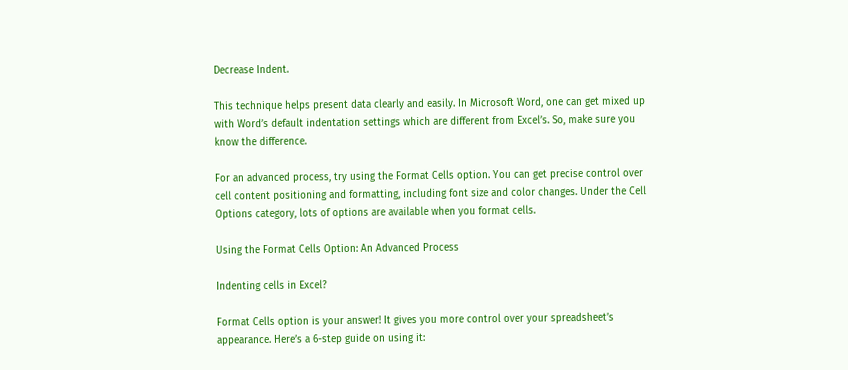Decrease Indent.

This technique helps present data clearly and easily. In Microsoft Word, one can get mixed up with Word’s default indentation settings which are different from Excel’s. So, make sure you know the difference.

For an advanced process, try using the Format Cells option. You can get precise control over cell content positioning and formatting, including font size and color changes. Under the Cell Options category, lots of options are available when you format cells.

Using the Format Cells Option: An Advanced Process

Indenting cells in Excel?

Format Cells option is your answer! It gives you more control over your spreadsheet’s appearance. Here’s a 6-step guide on using it: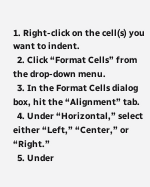1. Right-click on the cell(s) you want to indent.
  2. Click “Format Cells” from the drop-down menu.
  3. In the Format Cells dialog box, hit the “Alignment” tab.
  4. Under “Horizontal,” select either “Left,” “Center,” or “Right.”
  5. Under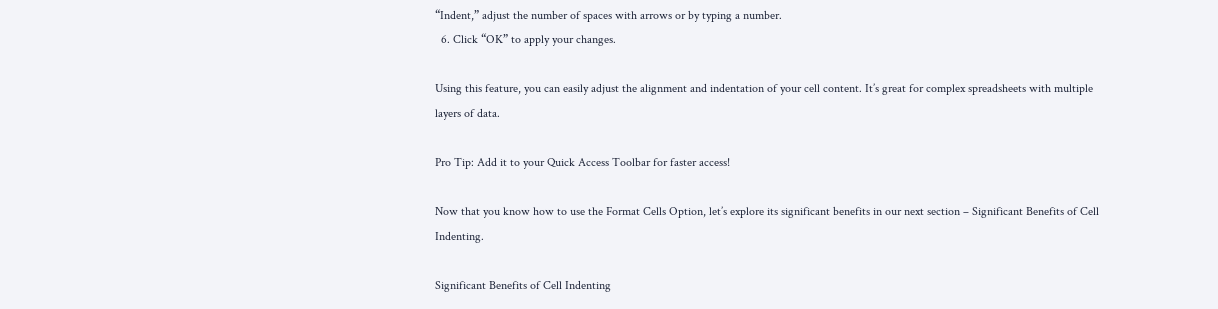“Indent,” adjust the number of spaces with arrows or by typing a number.
  6. Click “OK” to apply your changes.

Using this feature, you can easily adjust the alignment and indentation of your cell content. It’s great for complex spreadsheets with multiple layers of data.

Pro Tip: Add it to your Quick Access Toolbar for faster access!

Now that you know how to use the Format Cells Option, let’s explore its significant benefits in our next section – Significant Benefits of Cell Indenting.

Significant Benefits of Cell Indenting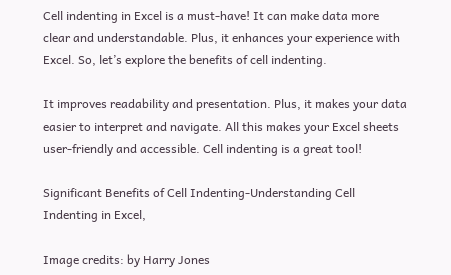Cell indenting in Excel is a must-have! It can make data more clear and understandable. Plus, it enhances your experience with Excel. So, let’s explore the benefits of cell indenting.

It improves readability and presentation. Plus, it makes your data easier to interpret and navigate. All this makes your Excel sheets user-friendly and accessible. Cell indenting is a great tool!

Significant Benefits of Cell Indenting-Understanding Cell Indenting in Excel,

Image credits: by Harry Jones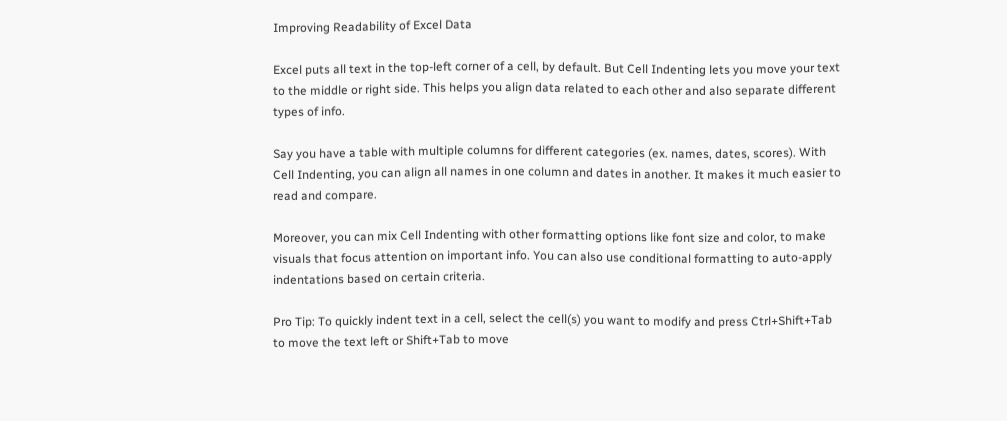Improving Readability of Excel Data

Excel puts all text in the top-left corner of a cell, by default. But Cell Indenting lets you move your text to the middle or right side. This helps you align data related to each other and also separate different types of info.

Say you have a table with multiple columns for different categories (ex. names, dates, scores). With Cell Indenting, you can align all names in one column and dates in another. It makes it much easier to read and compare.

Moreover, you can mix Cell Indenting with other formatting options like font size and color, to make visuals that focus attention on important info. You can also use conditional formatting to auto-apply indentations based on certain criteria.

Pro Tip: To quickly indent text in a cell, select the cell(s) you want to modify and press Ctrl+Shift+Tab to move the text left or Shift+Tab to move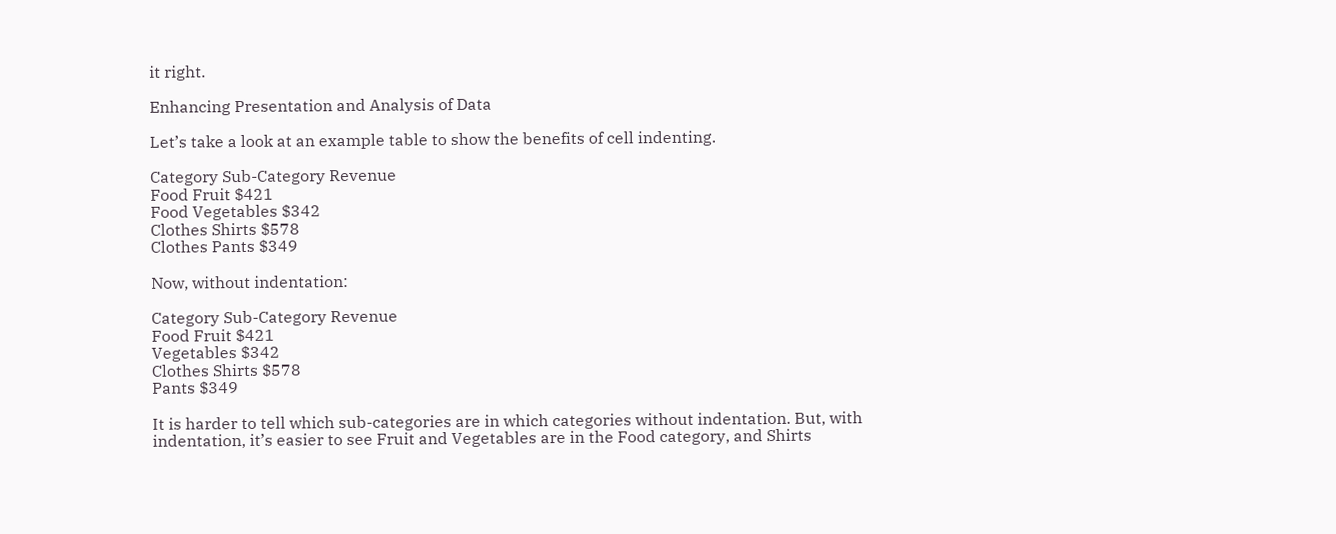it right.

Enhancing Presentation and Analysis of Data

Let’s take a look at an example table to show the benefits of cell indenting.

Category Sub-Category Revenue
Food Fruit $421
Food Vegetables $342
Clothes Shirts $578
Clothes Pants $349

Now, without indentation:

Category Sub-Category Revenue
Food Fruit $421
Vegetables $342
Clothes Shirts $578
Pants $349

It is harder to tell which sub-categories are in which categories without indentation. But, with indentation, it’s easier to see Fruit and Vegetables are in the Food category, and Shirts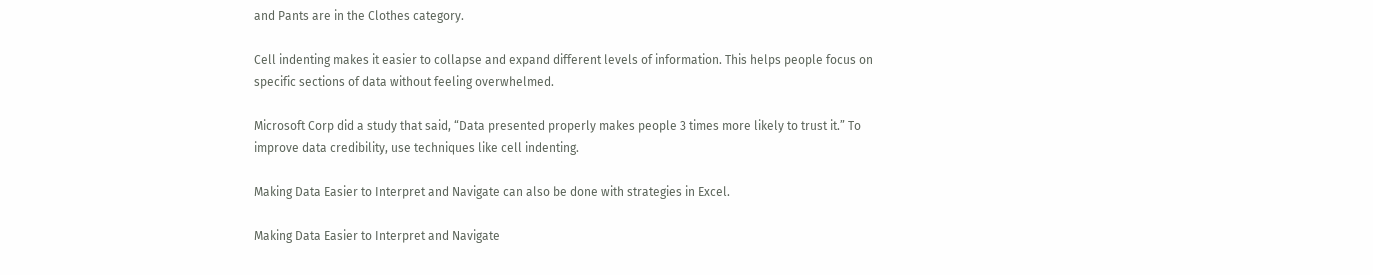and Pants are in the Clothes category.

Cell indenting makes it easier to collapse and expand different levels of information. This helps people focus on specific sections of data without feeling overwhelmed.

Microsoft Corp did a study that said, “Data presented properly makes people 3 times more likely to trust it.” To improve data credibility, use techniques like cell indenting.

Making Data Easier to Interpret and Navigate can also be done with strategies in Excel.

Making Data Easier to Interpret and Navigate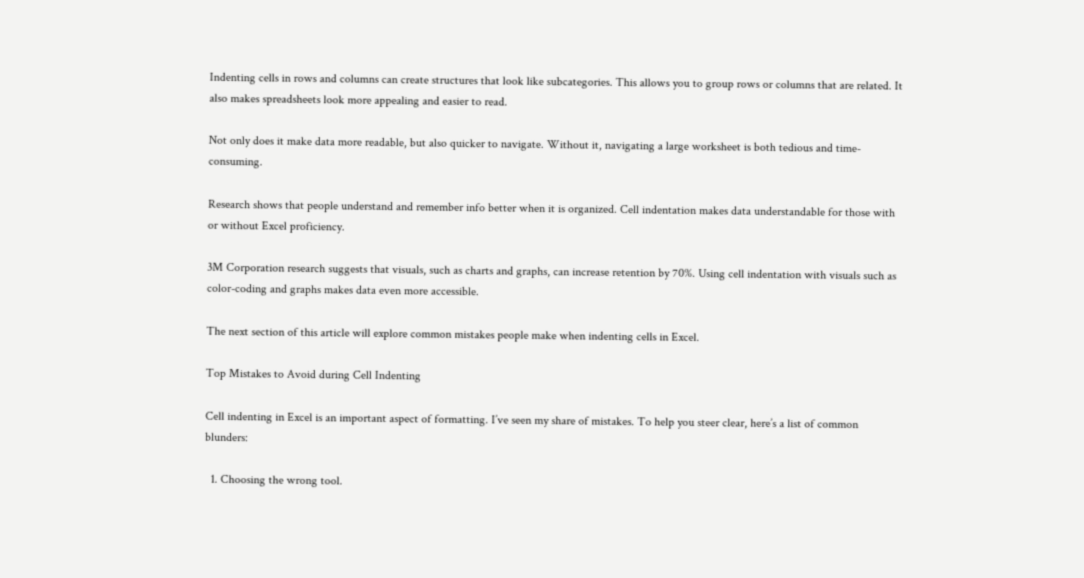Indenting cells in rows and columns can create structures that look like subcategories. This allows you to group rows or columns that are related. It also makes spreadsheets look more appealing and easier to read.

Not only does it make data more readable, but also quicker to navigate. Without it, navigating a large worksheet is both tedious and time-consuming.

Research shows that people understand and remember info better when it is organized. Cell indentation makes data understandable for those with or without Excel proficiency.

3M Corporation research suggests that visuals, such as charts and graphs, can increase retention by 70%. Using cell indentation with visuals such as color-coding and graphs makes data even more accessible.

The next section of this article will explore common mistakes people make when indenting cells in Excel.

Top Mistakes to Avoid during Cell Indenting

Cell indenting in Excel is an important aspect of formatting. I’ve seen my share of mistakes. To help you steer clear, here’s a list of common blunders:

  1. Choosing the wrong tool.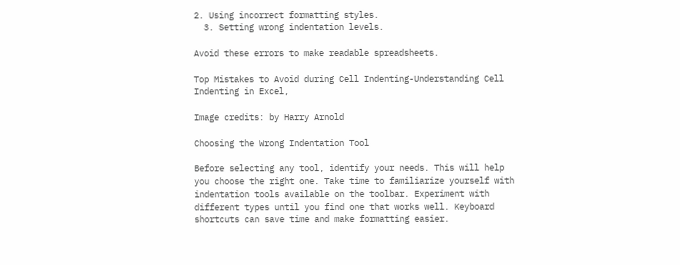2. Using incorrect formatting styles.
  3. Setting wrong indentation levels.

Avoid these errors to make readable spreadsheets.

Top Mistakes to Avoid during Cell Indenting-Understanding Cell Indenting in Excel,

Image credits: by Harry Arnold

Choosing the Wrong Indentation Tool

Before selecting any tool, identify your needs. This will help you choose the right one. Take time to familiarize yourself with indentation tools available on the toolbar. Experiment with different types until you find one that works well. Keyboard shortcuts can save time and make formatting easier.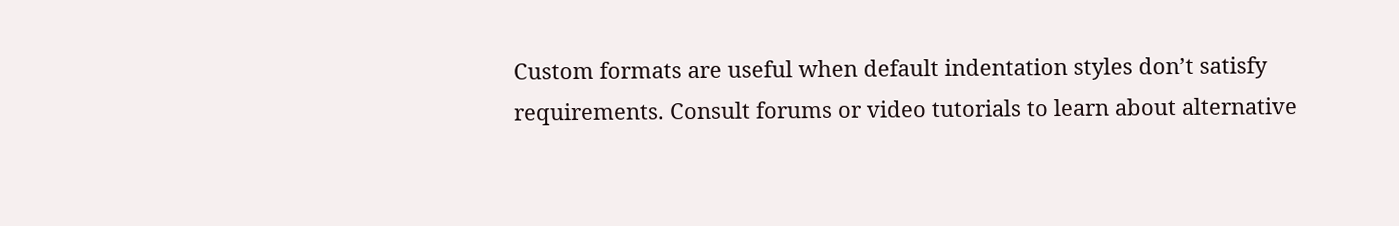Custom formats are useful when default indentation styles don’t satisfy requirements. Consult forums or video tutorials to learn about alternative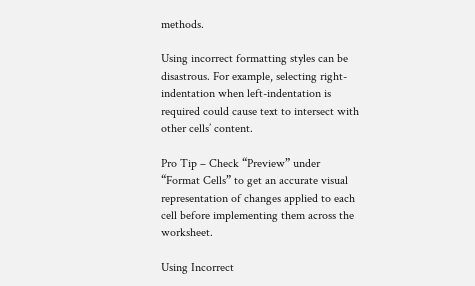methods.

Using incorrect formatting styles can be disastrous. For example, selecting right-indentation when left-indentation is required could cause text to intersect with other cells’ content.

Pro Tip – Check “Preview” under “Format Cells” to get an accurate visual representation of changes applied to each cell before implementing them across the worksheet.

Using Incorrect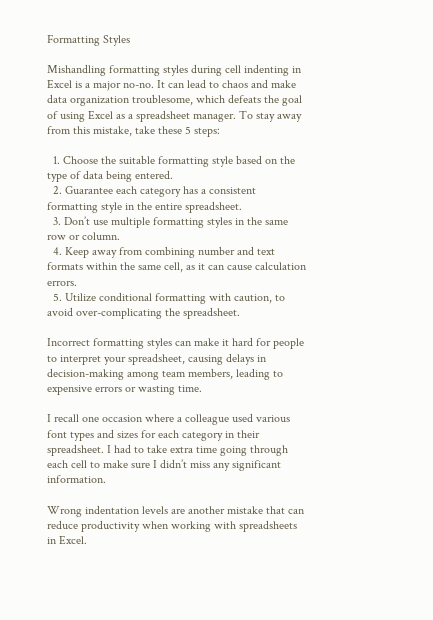Formatting Styles

Mishandling formatting styles during cell indenting in Excel is a major no-no. It can lead to chaos and make data organization troublesome, which defeats the goal of using Excel as a spreadsheet manager. To stay away from this mistake, take these 5 steps:

  1. Choose the suitable formatting style based on the type of data being entered.
  2. Guarantee each category has a consistent formatting style in the entire spreadsheet.
  3. Don’t use multiple formatting styles in the same row or column.
  4. Keep away from combining number and text formats within the same cell, as it can cause calculation errors.
  5. Utilize conditional formatting with caution, to avoid over-complicating the spreadsheet.

Incorrect formatting styles can make it hard for people to interpret your spreadsheet, causing delays in decision-making among team members, leading to expensive errors or wasting time.

I recall one occasion where a colleague used various font types and sizes for each category in their spreadsheet. I had to take extra time going through each cell to make sure I didn’t miss any significant information.

Wrong indentation levels are another mistake that can reduce productivity when working with spreadsheets in Excel.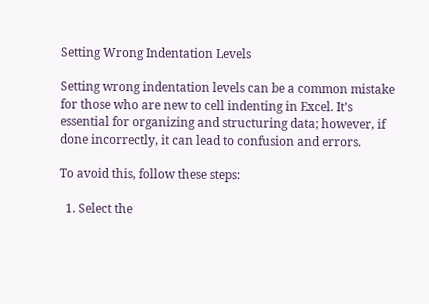Setting Wrong Indentation Levels

Setting wrong indentation levels can be a common mistake for those who are new to cell indenting in Excel. It’s essential for organizing and structuring data; however, if done incorrectly, it can lead to confusion and errors.

To avoid this, follow these steps:

  1. Select the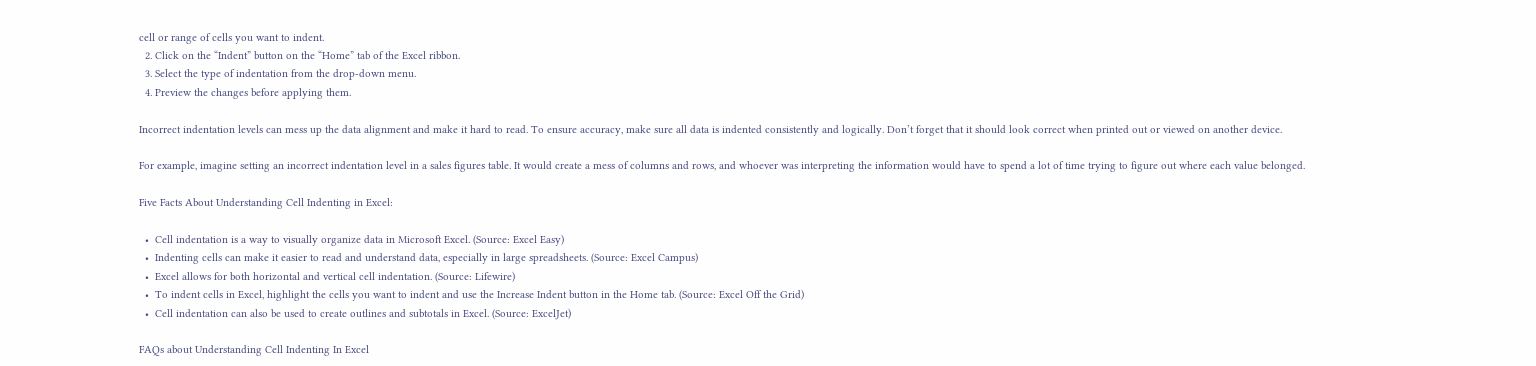cell or range of cells you want to indent.
  2. Click on the “Indent” button on the “Home” tab of the Excel ribbon.
  3. Select the type of indentation from the drop-down menu.
  4. Preview the changes before applying them.

Incorrect indentation levels can mess up the data alignment and make it hard to read. To ensure accuracy, make sure all data is indented consistently and logically. Don’t forget that it should look correct when printed out or viewed on another device.

For example, imagine setting an incorrect indentation level in a sales figures table. It would create a mess of columns and rows, and whoever was interpreting the information would have to spend a lot of time trying to figure out where each value belonged.

Five Facts About Understanding Cell Indenting in Excel:

  •  Cell indentation is a way to visually organize data in Microsoft Excel. (Source: Excel Easy)
  •  Indenting cells can make it easier to read and understand data, especially in large spreadsheets. (Source: Excel Campus)
  •  Excel allows for both horizontal and vertical cell indentation. (Source: Lifewire)
  •  To indent cells in Excel, highlight the cells you want to indent and use the Increase Indent button in the Home tab. (Source: Excel Off the Grid)
  •  Cell indentation can also be used to create outlines and subtotals in Excel. (Source: ExcelJet)

FAQs about Understanding Cell Indenting In Excel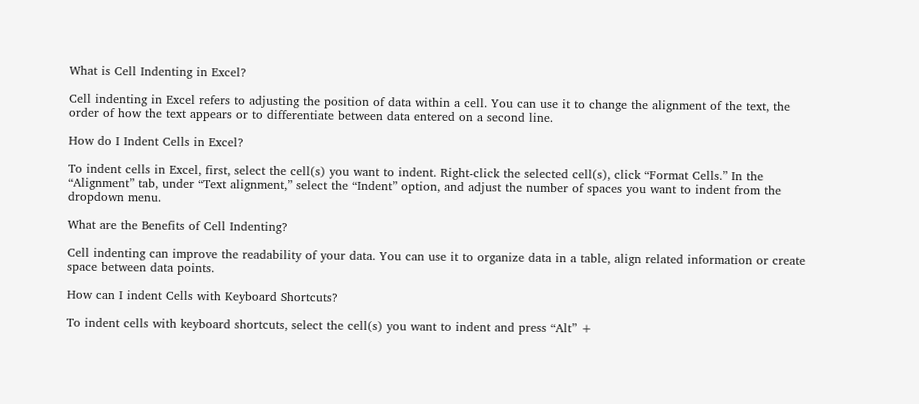What is Cell Indenting in Excel?

Cell indenting in Excel refers to adjusting the position of data within a cell. You can use it to change the alignment of the text, the order of how the text appears or to differentiate between data entered on a second line.

How do I Indent Cells in Excel?

To indent cells in Excel, first, select the cell(s) you want to indent. Right-click the selected cell(s), click “Format Cells.” In the “Alignment” tab, under “Text alignment,” select the “Indent” option, and adjust the number of spaces you want to indent from the dropdown menu.

What are the Benefits of Cell Indenting?

Cell indenting can improve the readability of your data. You can use it to organize data in a table, align related information or create space between data points.

How can I indent Cells with Keyboard Shortcuts?

To indent cells with keyboard shortcuts, select the cell(s) you want to indent and press “Alt” +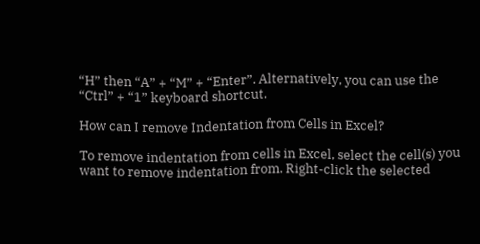“H” then “A” + “M” + “Enter”. Alternatively, you can use the “Ctrl” + “1” keyboard shortcut.

How can I remove Indentation from Cells in Excel?

To remove indentation from cells in Excel, select the cell(s) you want to remove indentation from. Right-click the selected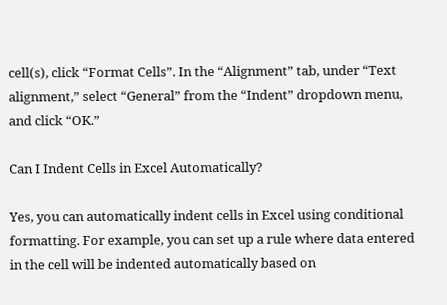cell(s), click “Format Cells”. In the “Alignment” tab, under “Text alignment,” select “General” from the “Indent” dropdown menu, and click “OK.”

Can I Indent Cells in Excel Automatically?

Yes, you can automatically indent cells in Excel using conditional formatting. For example, you can set up a rule where data entered in the cell will be indented automatically based on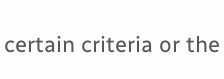certain criteria or the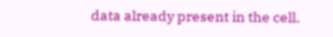data already present in the cell.